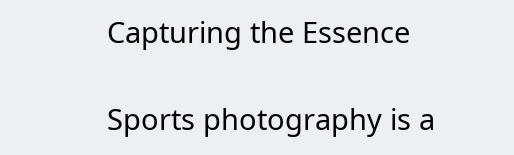Capturing the Essence

Sports photography is a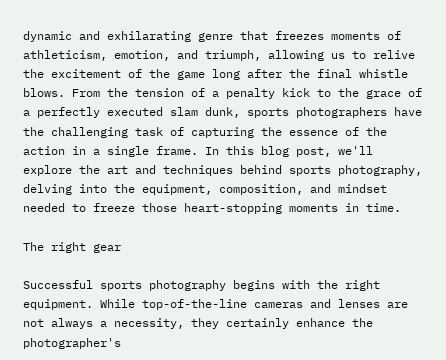dynamic and exhilarating genre that freezes moments of athleticism, emotion, and triumph, allowing us to relive the excitement of the game long after the final whistle blows. From the tension of a penalty kick to the grace of a perfectly executed slam dunk, sports photographers have the challenging task of capturing the essence of the action in a single frame. In this blog post, we'll explore the art and techniques behind sports photography, delving into the equipment, composition, and mindset needed to freeze those heart-stopping moments in time.

The right gear

Successful sports photography begins with the right equipment. While top-of-the-line cameras and lenses are not always a necessity, they certainly enhance the photographer's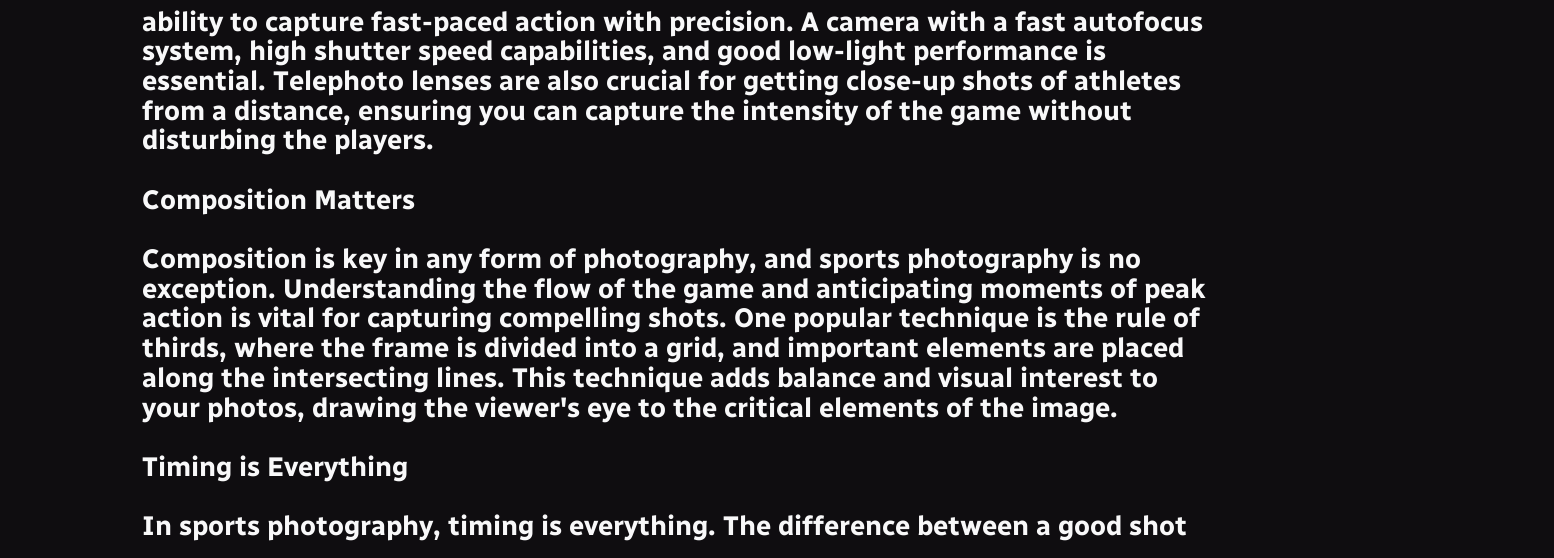ability to capture fast-paced action with precision. A camera with a fast autofocus system, high shutter speed capabilities, and good low-light performance is essential. Telephoto lenses are also crucial for getting close-up shots of athletes from a distance, ensuring you can capture the intensity of the game without disturbing the players.

Composition Matters

Composition is key in any form of photography, and sports photography is no exception. Understanding the flow of the game and anticipating moments of peak action is vital for capturing compelling shots. One popular technique is the rule of thirds, where the frame is divided into a grid, and important elements are placed along the intersecting lines. This technique adds balance and visual interest to your photos, drawing the viewer's eye to the critical elements of the image.

Timing is Everything

In sports photography, timing is everything. The difference between a good shot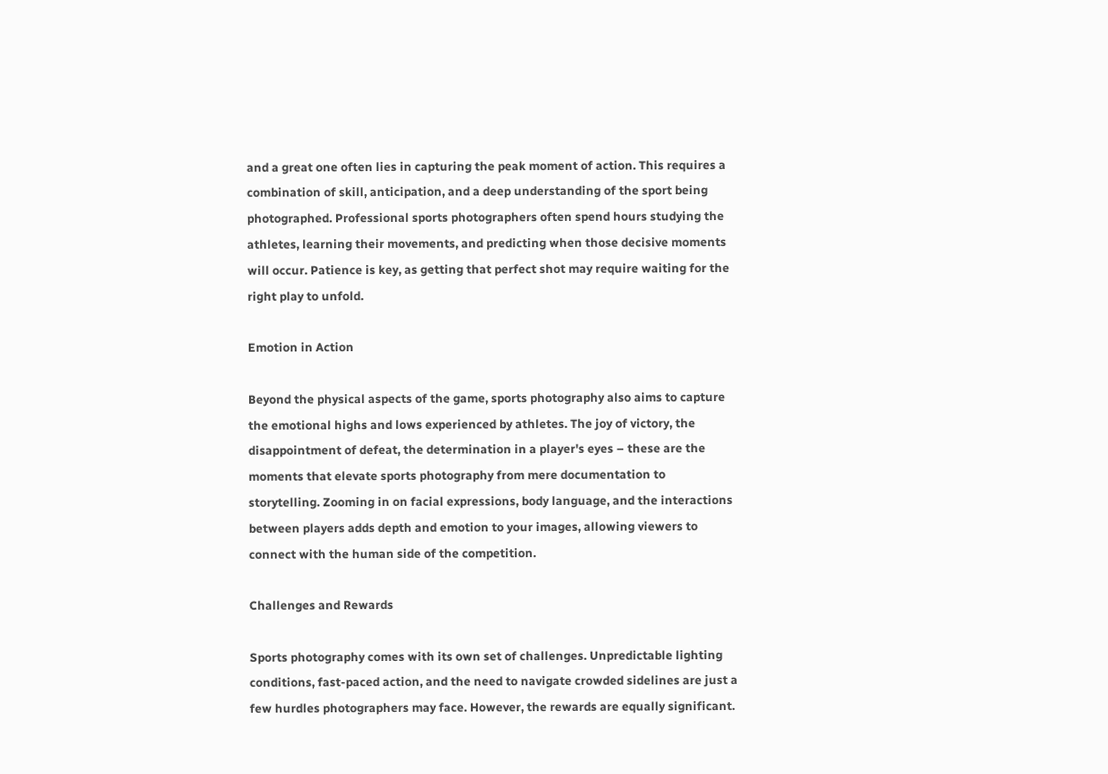and a great one often lies in capturing the peak moment of action. This requires a combination of skill, anticipation, and a deep understanding of the sport being photographed. Professional sports photographers often spend hours studying the athletes, learning their movements, and predicting when those decisive moments will occur. Patience is key, as getting that perfect shot may require waiting for the right play to unfold.

Emotion in Action

Beyond the physical aspects of the game, sports photography also aims to capture the emotional highs and lows experienced by athletes. The joy of victory, the disappointment of defeat, the determination in a player's eyes – these are the moments that elevate sports photography from mere documentation to storytelling. Zooming in on facial expressions, body language, and the interactions between players adds depth and emotion to your images, allowing viewers to connect with the human side of the competition.

Challenges and Rewards

Sports photography comes with its own set of challenges. Unpredictable lighting conditions, fast-paced action, and the need to navigate crowded sidelines are just a few hurdles photographers may face. However, the rewards are equally significant.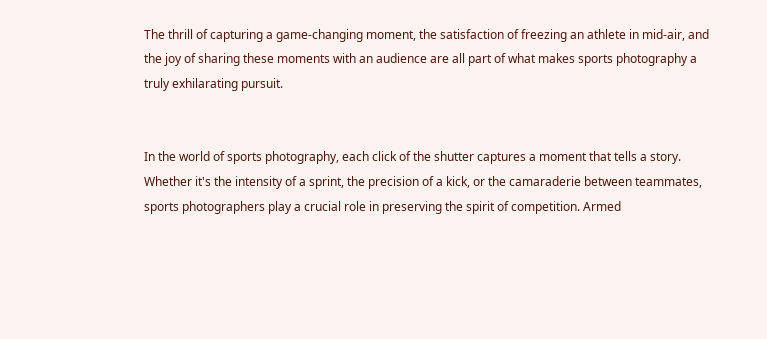The thrill of capturing a game-changing moment, the satisfaction of freezing an athlete in mid-air, and the joy of sharing these moments with an audience are all part of what makes sports photography a truly exhilarating pursuit.


In the world of sports photography, each click of the shutter captures a moment that tells a story. Whether it's the intensity of a sprint, the precision of a kick, or the camaraderie between teammates, sports photographers play a crucial role in preserving the spirit of competition. Armed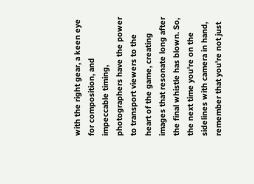with the right gear, a keen eye for composition, and impeccable timing, photographers have the power to transport viewers to the heart of the game, creating images that resonate long after the final whistle has blown. So, the next time you're on the sidelines with camera in hand, remember that you're not just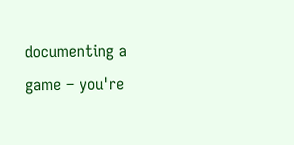documenting a game – you're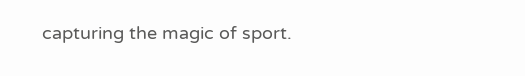capturing the magic of sport.